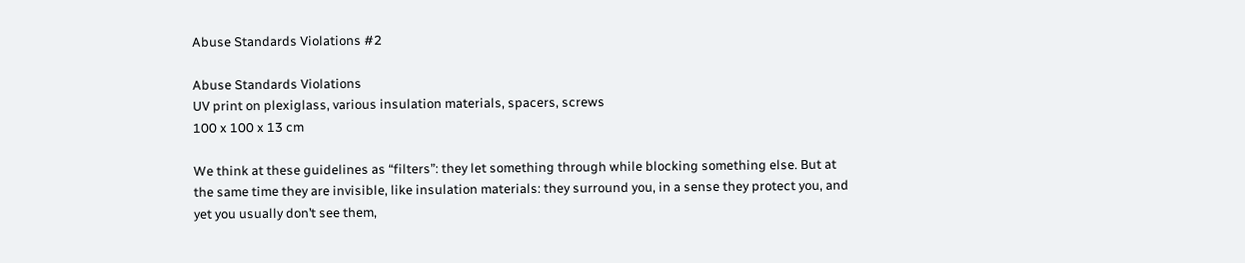Abuse Standards Violations #2

Abuse Standards Violations
UV print on plexiglass, various insulation materials, spacers, screws
100 x 100 x 13 cm

We think at these guidelines as “filters”: they let something through while blocking something else. But at the same time they are invisible, like insulation materials: they surround you, in a sense they protect you, and yet you usually don’t see them,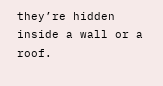they’re hidden inside a wall or a roof.